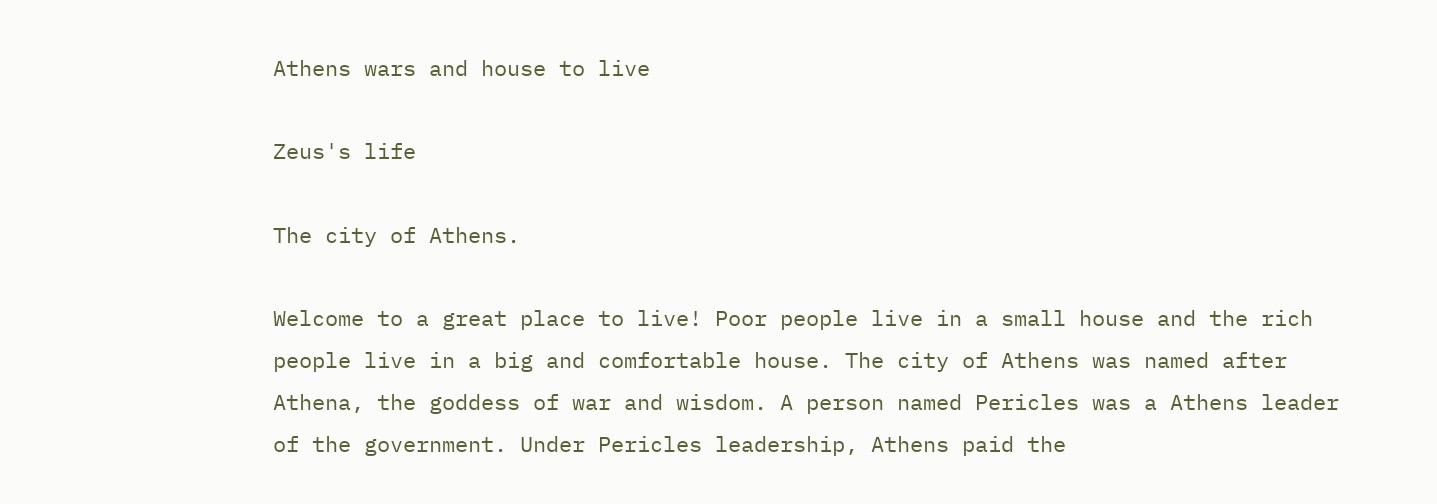Athens wars and house to live

Zeus's life

The city of Athens.

Welcome to a great place to live! Poor people live in a small house and the rich people live in a big and comfortable house. The city of Athens was named after Athena, the goddess of war and wisdom. A person named Pericles was a Athens leader of the government. Under Pericles leadership, Athens paid the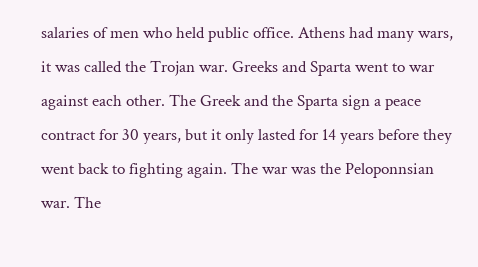salaries of men who held public office. Athens had many wars, it was called the Trojan war. Greeks and Sparta went to war against each other. The Greek and the Sparta sign a peace contract for 30 years, but it only lasted for 14 years before they went back to fighting again. The war was the Peloponnsian war. The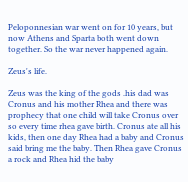Peloponnesian war went on for 10 years, but now Athens and Sparta both went down together. So the war never happened again.

Zeus's life.

Zeus was the king of the gods .his dad was Cronus and his mother Rhea and there was prophecy that one child will take Cronus over so every time rhea gave birth. Cronus ate all his kids, then one day Rhea had a baby and Cronus said bring me the baby. Then Rhea gave Cronus a rock and Rhea hid the baby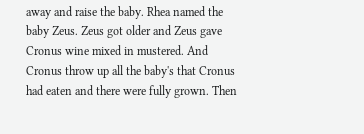away and raise the baby. Rhea named the baby Zeus. Zeus got older and Zeus gave Cronus wine mixed in mustered. And Cronus throw up all the baby's that Cronus had eaten and there were fully grown. Then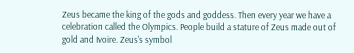Zeus became the king of the gods and goddess. Then every year we have a celebration called the Olympics. People build a stature of Zeus made out of gold and Ivoire. Zeus's symbol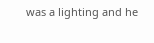was a lighting and he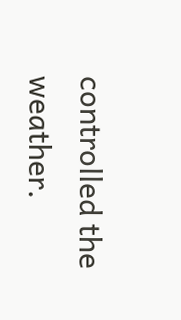controlled the weather.